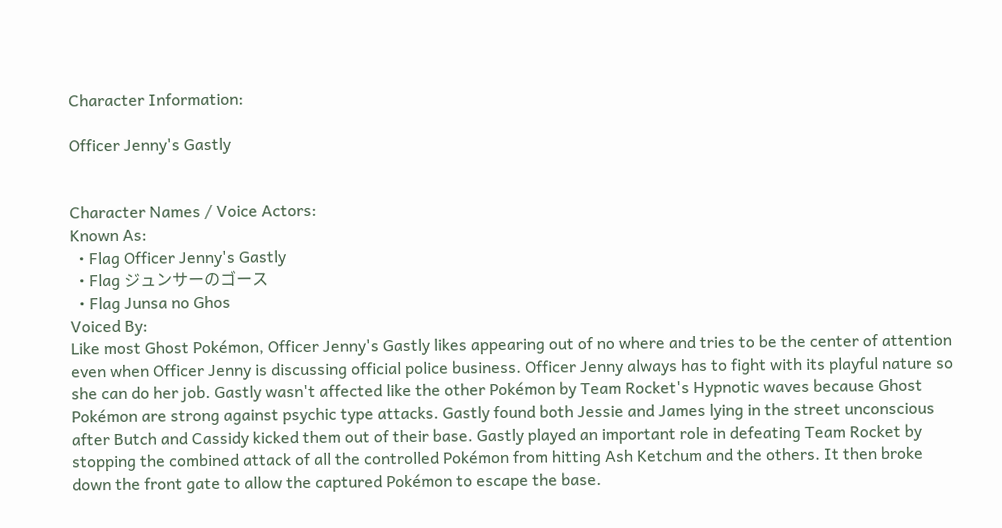Character Information:

Officer Jenny's Gastly


Character Names / Voice Actors:
Known As:
  • Flag Officer Jenny's Gastly
  • Flag ジュンサーのゴース
  • Flag Junsa no Ghos
Voiced By:
Like most Ghost Pokémon, Officer Jenny's Gastly likes appearing out of no where and tries to be the center of attention even when Officer Jenny is discussing official police business. Officer Jenny always has to fight with its playful nature so she can do her job. Gastly wasn't affected like the other Pokémon by Team Rocket's Hypnotic waves because Ghost Pokémon are strong against psychic type attacks. Gastly found both Jessie and James lying in the street unconscious after Butch and Cassidy kicked them out of their base. Gastly played an important role in defeating Team Rocket by stopping the combined attack of all the controlled Pokémon from hitting Ash Ketchum and the others. It then broke down the front gate to allow the captured Pokémon to escape the base.